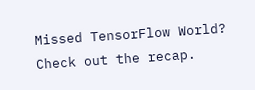Missed TensorFlow World? Check out the recap.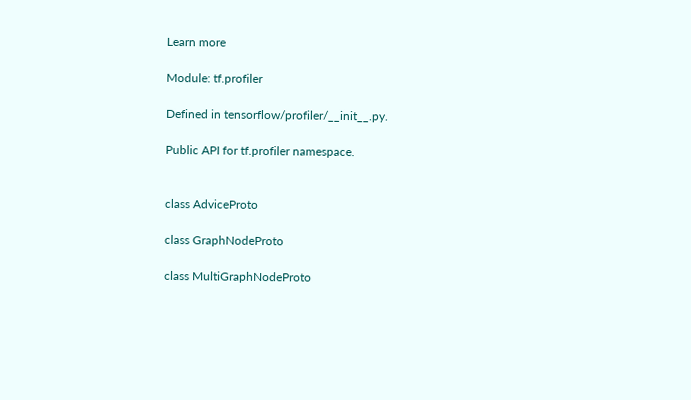Learn more

Module: tf.profiler

Defined in tensorflow/profiler/__init__.py.

Public API for tf.profiler namespace.


class AdviceProto

class GraphNodeProto

class MultiGraphNodeProto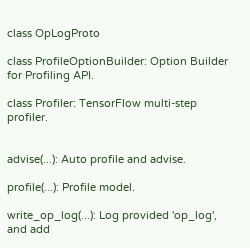class OpLogProto

class ProfileOptionBuilder: Option Builder for Profiling API.

class Profiler: TensorFlow multi-step profiler.


advise(...): Auto profile and advise.

profile(...): Profile model.

write_op_log(...): Log provided 'op_log', and add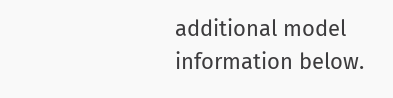additional model information below.